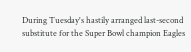During Tuesday's hastily arranged last-second substitute for the Super Bowl champion Eagles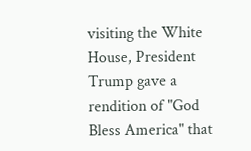visiting the White House, President Trump gave a rendition of "God Bless America" that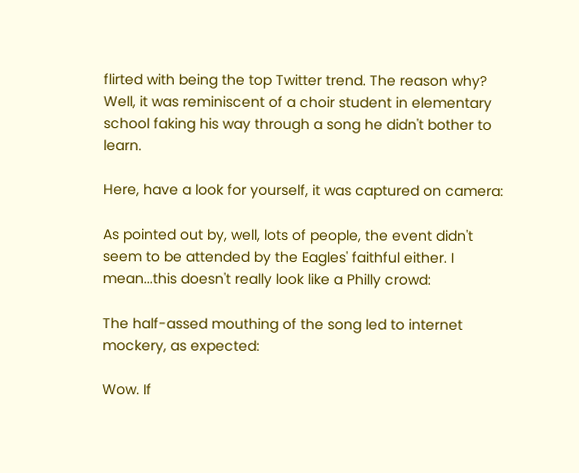flirted with being the top Twitter trend. The reason why? Well, it was reminiscent of a choir student in elementary school faking his way through a song he didn't bother to learn.

Here, have a look for yourself, it was captured on camera:

As pointed out by, well, lots of people, the event didn't seem to be attended by the Eagles' faithful either. I mean...this doesn't really look like a Philly crowd:

The half-assed mouthing of the song led to internet mockery, as expected:

Wow. If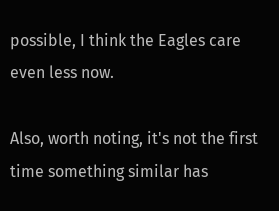possible, I think the Eagles care even less now.

Also, worth noting, it's not the first time something similar has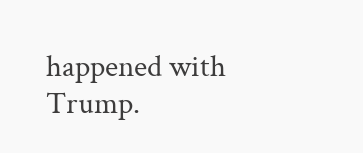happened with Trump.